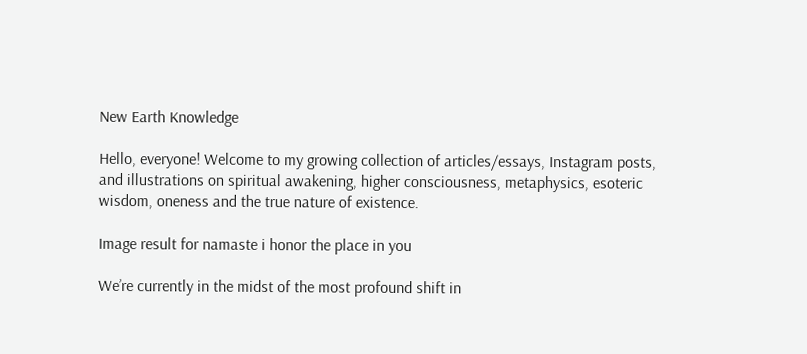New Earth Knowledge

Hello, everyone! Welcome to my growing collection of articles/essays, Instagram posts, and illustrations on spiritual awakening, higher consciousness, metaphysics, esoteric wisdom, oneness and the true nature of existence.

Image result for namaste i honor the place in you

We’re currently in the midst of the most profound shift in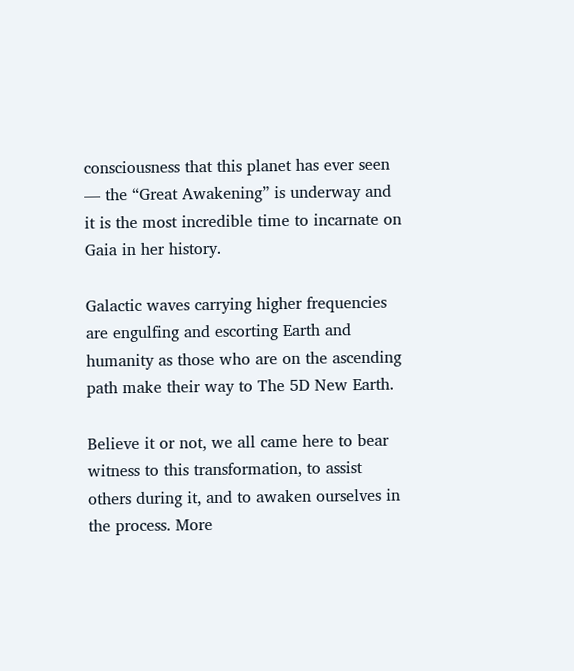consciousness that this planet has ever seen — the “Great Awakening” is underway and it is the most incredible time to incarnate on Gaia in her history.

Galactic waves carrying higher frequencies are engulfing and escorting Earth and humanity as those who are on the ascending path make their way to The 5D New Earth.

Believe it or not, we all came here to bear witness to this transformation, to assist others during it, and to awaken ourselves in the process. More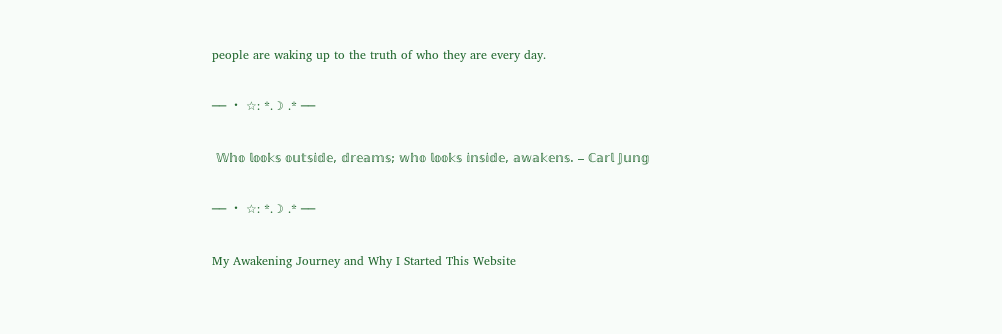people are waking up to the truth of who they are every day.

── ・ ☆: *.☽ .* ──

 𝕎𝕙𝕠 𝕝𝕠𝕠𝕜𝕤 𝕠𝕦𝕥𝕤𝕚𝕕𝕖, 𝕕𝕣𝕖𝕒𝕞𝕤; 𝕨𝕙𝕠 𝕝𝕠𝕠𝕜𝕤 𝕚𝕟𝕤𝕚𝕕𝕖, 𝕒𝕨𝕒𝕜𝕖𝕟𝕤. – ℂ𝕒𝕣𝕝 𝕁𝕦𝕟𝕘

── ・ ☆: *.☽ .* ──

My Awakening Journey and Why I Started This Website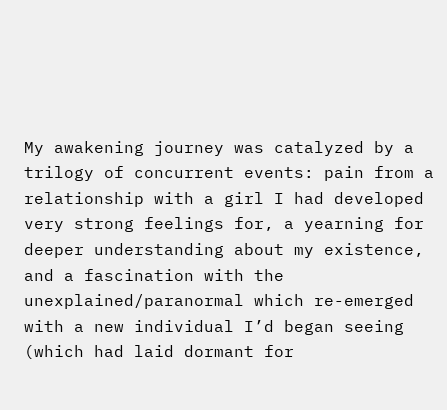My awakening journey was catalyzed by a trilogy of concurrent events: pain from a relationship with a girl I had developed very strong feelings for, a yearning for deeper understanding about my existence, and a fascination with the unexplained/paranormal which re-emerged with a new individual I’d began seeing (which had laid dormant for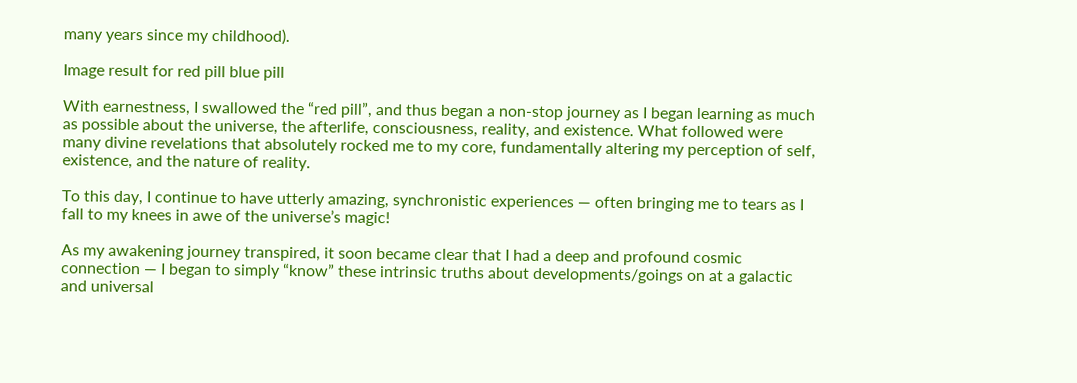many years since my childhood).

Image result for red pill blue pill

With earnestness, I swallowed the “red pill”, and thus began a non-stop journey as I began learning as much as possible about the universe, the afterlife, consciousness, reality, and existence. What followed were many divine revelations that absolutely rocked me to my core, fundamentally altering my perception of self, existence, and the nature of reality.

To this day, I continue to have utterly amazing, synchronistic experiences — often bringing me to tears as I fall to my knees in awe of the universe’s magic!

As my awakening journey transpired, it soon became clear that I had a deep and profound cosmic connection — I began to simply “know” these intrinsic truths about developments/goings on at a galactic and universal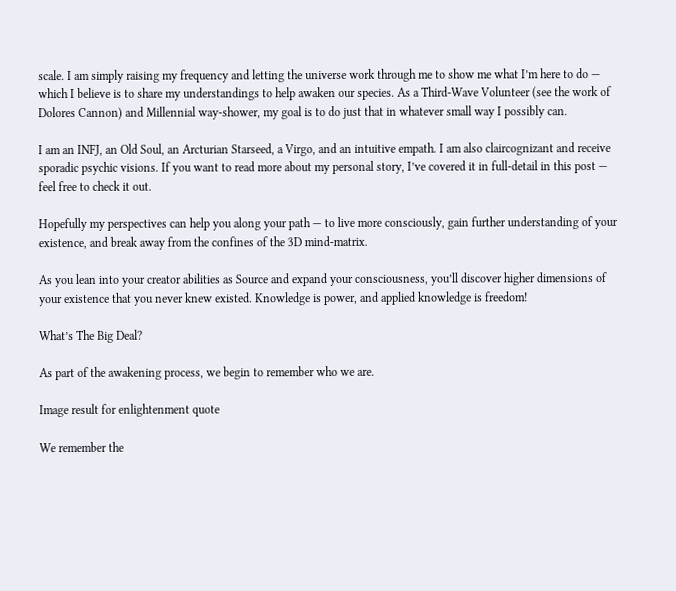scale. I am simply raising my frequency and letting the universe work through me to show me what I’m here to do — which I believe is to share my understandings to help awaken our species. As a Third-Wave Volunteer (see the work of Dolores Cannon) and Millennial way-shower, my goal is to do just that in whatever small way I possibly can.

I am an INFJ, an Old Soul, an Arcturian Starseed, a Virgo, and an intuitive empath. I am also claircognizant and receive sporadic psychic visions. If you want to read more about my personal story, I’ve covered it in full-detail in this post — feel free to check it out.

Hopefully my perspectives can help you along your path — to live more consciously, gain further understanding of your existence, and break away from the confines of the 3D mind-matrix.

As you lean into your creator abilities as Source and expand your consciousness, you’ll discover higher dimensions of your existence that you never knew existed. Knowledge is power, and applied knowledge is freedom!

What’s The Big Deal?

As part of the awakening process, we begin to remember who we are.

Image result for enlightenment quote

We remember the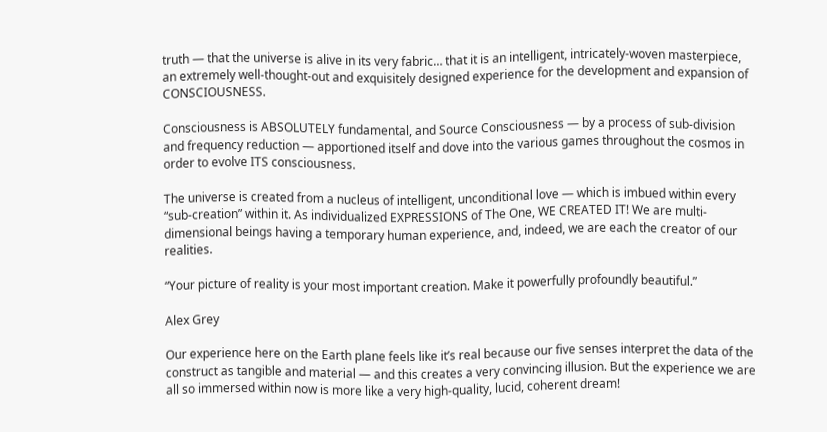truth — that the universe is alive in its very fabric… that it is an intelligent, intricately-woven masterpiece, an extremely well-thought-out and exquisitely designed experience for the development and expansion of CONSCIOUSNESS.

Consciousness is ABSOLUTELY fundamental, and Source Consciousness — by a process of sub-division and frequency reduction — apportioned itself and dove into the various games throughout the cosmos in order to evolve ITS consciousness.

The universe is created from a nucleus of intelligent, unconditional love — which is imbued within every “sub-creation” within it. As individualized EXPRESSIONS of The One, WE CREATED IT! We are multi-dimensional beings having a temporary human experience, and, indeed, we are each the creator of our realities.

“Your picture of reality is your most important creation. Make it powerfully profoundly beautiful.”

Alex Grey

Our experience here on the Earth plane feels like it’s real because our five senses interpret the data of the construct as tangible and material — and this creates a very convincing illusion. But the experience we are all so immersed within now is more like a very high-quality, lucid, coherent dream!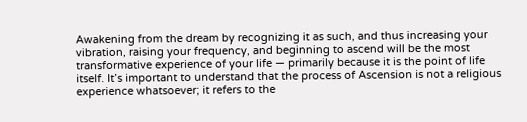Awakening from the dream by recognizing it as such, and thus increasing your vibration, raising your frequency, and beginning to ascend will be the most transformative experience of your life — primarily because it is the point of life itself. It’s important to understand that the process of Ascension is not a religious experience whatsoever; it refers to the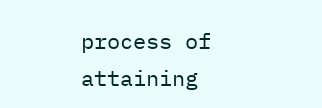process of attaining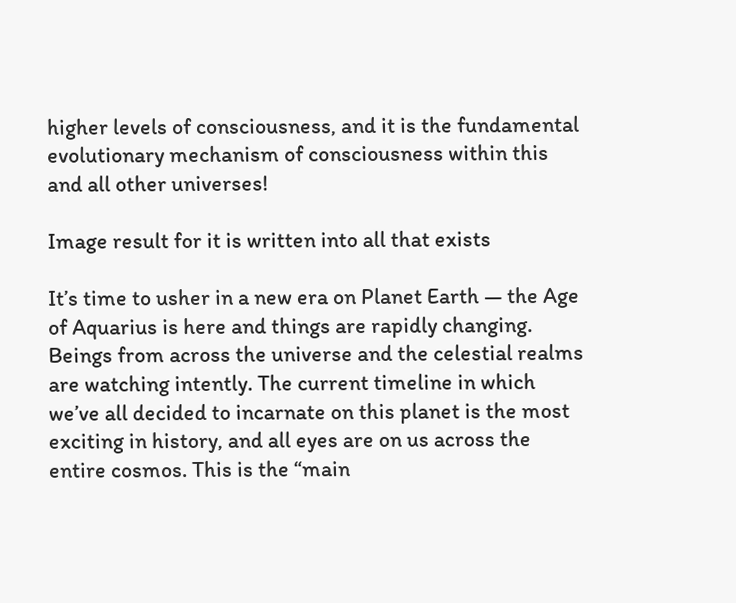higher levels of consciousness, and it is the fundamental evolutionary mechanism of consciousness within this and all other universes!

Image result for it is written into all that exists

It’s time to usher in a new era on Planet Earth — the Age of Aquarius is here and things are rapidly changing. Beings from across the universe and the celestial realms are watching intently. The current timeline in which we’ve all decided to incarnate on this planet is the most exciting in history, and all eyes are on us across the entire cosmos. This is the “main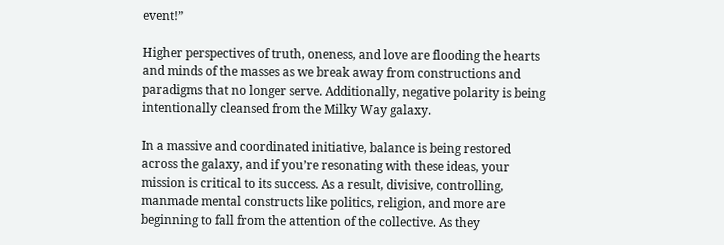event!”

Higher perspectives of truth, oneness, and love are flooding the hearts and minds of the masses as we break away from constructions and paradigms that no longer serve. Additionally, negative polarity is being intentionally cleansed from the Milky Way galaxy.

In a massive and coordinated initiative, balance is being restored across the galaxy, and if you’re resonating with these ideas, your mission is critical to its success. As a result, divisive, controlling, manmade mental constructs like politics, religion, and more are beginning to fall from the attention of the collective. As they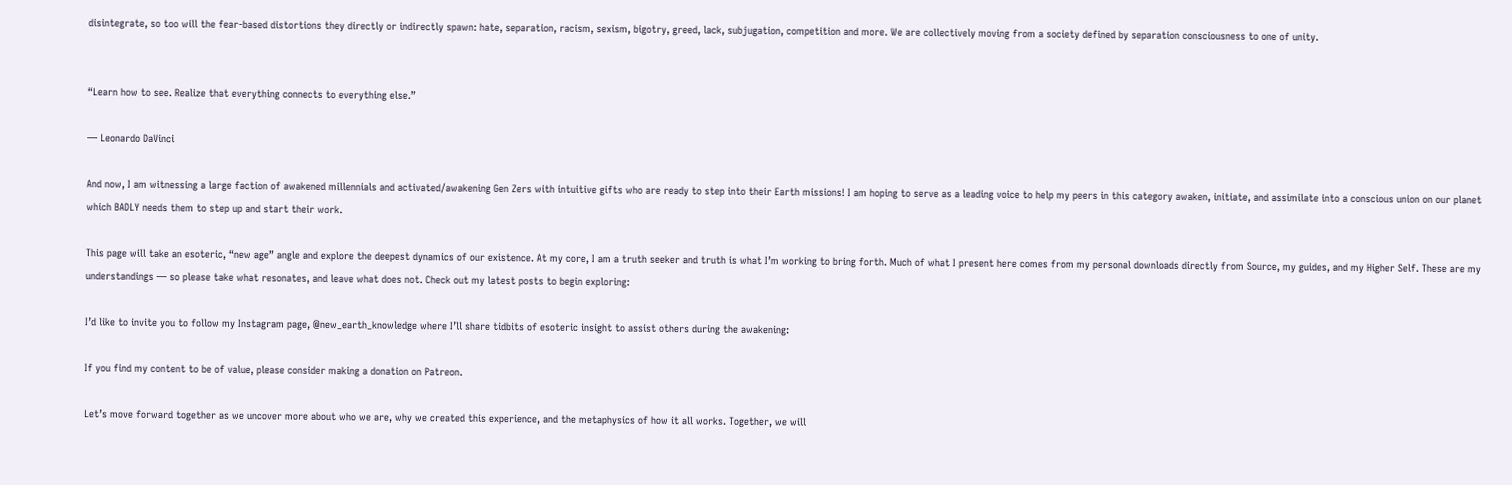disintegrate, so too will the fear-based distortions they directly or indirectly spawn: hate, separation, racism, sexism, bigotry, greed, lack, subjugation, competition and more. We are collectively moving from a society defined by separation consciousness to one of unity.


“Learn how to see. Realize that everything connects to everything else.”

— Leonardo DaVinci

And now, I am witnessing a large faction of awakened millennials and activated/awakening Gen Zers with intuitive gifts who are ready to step into their Earth missions! I am hoping to serve as a leading voice to help my peers in this category awaken, initiate, and assimilate into a conscious union on our planet which BADLY needs them to step up and start their work.

This page will take an esoteric, “new age” angle and explore the deepest dynamics of our existence. At my core, I am a truth seeker and truth is what I’m working to bring forth. Much of what I present here comes from my personal downloads directly from Source, my guides, and my Higher Self. These are my understandings — so please take what resonates, and leave what does not. Check out my latest posts to begin exploring:

I’d like to invite you to follow my Instagram page, @new_earth_knowledge where I’ll share tidbits of esoteric insight to assist others during the awakening:

If you find my content to be of value, please consider making a donation on Patreon.

Let’s move forward together as we uncover more about who we are, why we created this experience, and the metaphysics of how it all works. Together, we will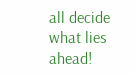all decide what lies ahead!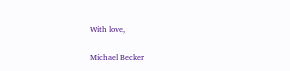With love,

Michael Becker